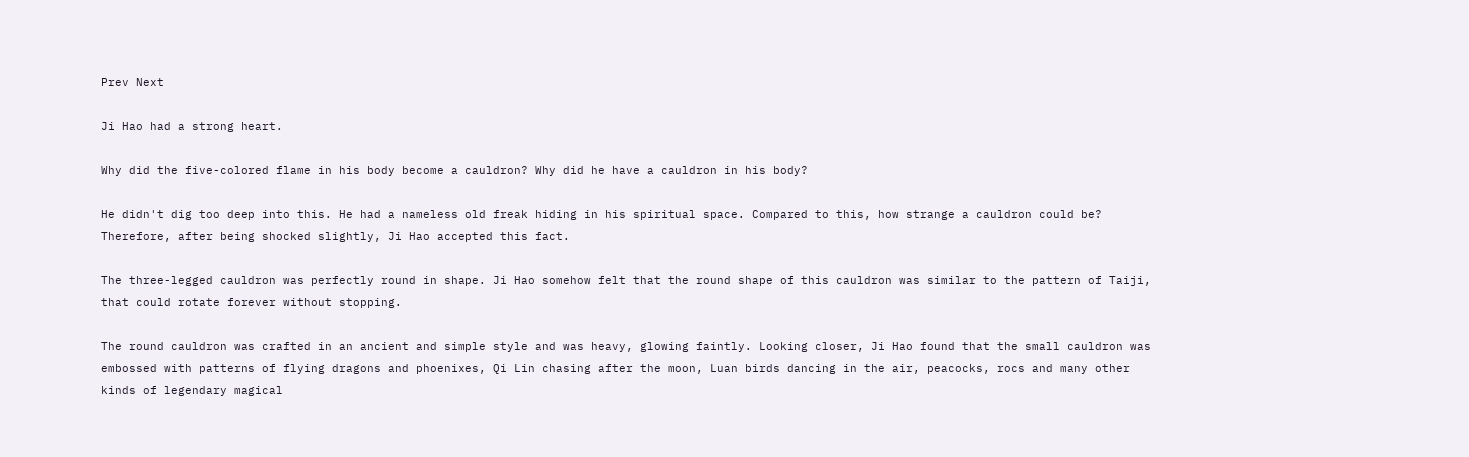Prev Next

Ji Hao had a strong heart.

Why did the five-colored flame in his body become a cauldron? Why did he have a cauldron in his body?

He didn't dig too deep into this. He had a nameless old freak hiding in his spiritual space. Compared to this, how strange a cauldron could be? Therefore, after being shocked slightly, Ji Hao accepted this fact.

The three-legged cauldron was perfectly round in shape. Ji Hao somehow felt that the round shape of this cauldron was similar to the pattern of Taiji, that could rotate forever without stopping.

The round cauldron was crafted in an ancient and simple style and was heavy, glowing faintly. Looking closer, Ji Hao found that the small cauldron was embossed with patterns of flying dragons and phoenixes, Qi Lin chasing after the moon, Luan birds dancing in the air, peacocks, rocs and many other kinds of legendary magical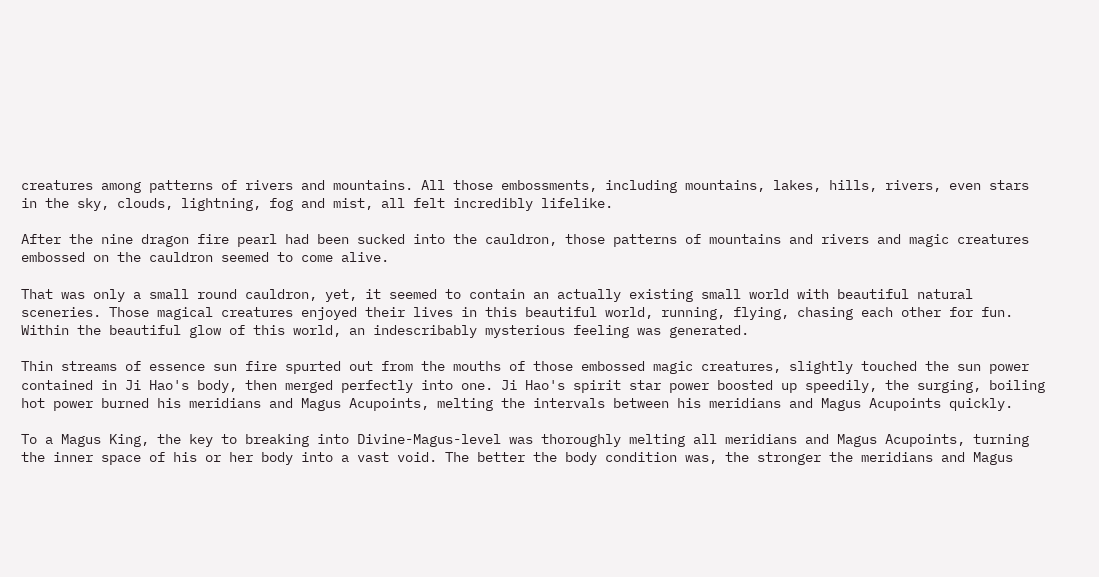creatures among patterns of rivers and mountains. All those embossments, including mountains, lakes, hills, rivers, even stars in the sky, clouds, lightning, fog and mist, all felt incredibly lifelike.

After the nine dragon fire pearl had been sucked into the cauldron, those patterns of mountains and rivers and magic creatures embossed on the cauldron seemed to come alive.

That was only a small round cauldron, yet, it seemed to contain an actually existing small world with beautiful natural sceneries. Those magical creatures enjoyed their lives in this beautiful world, running, flying, chasing each other for fun. Within the beautiful glow of this world, an indescribably mysterious feeling was generated.

Thin streams of essence sun fire spurted out from the mouths of those embossed magic creatures, slightly touched the sun power contained in Ji Hao's body, then merged perfectly into one. Ji Hao's spirit star power boosted up speedily, the surging, boiling hot power burned his meridians and Magus Acupoints, melting the intervals between his meridians and Magus Acupoints quickly.

To a Magus King, the key to breaking into Divine-Magus-level was thoroughly melting all meridians and Magus Acupoints, turning the inner space of his or her body into a vast void. The better the body condition was, the stronger the meridians and Magus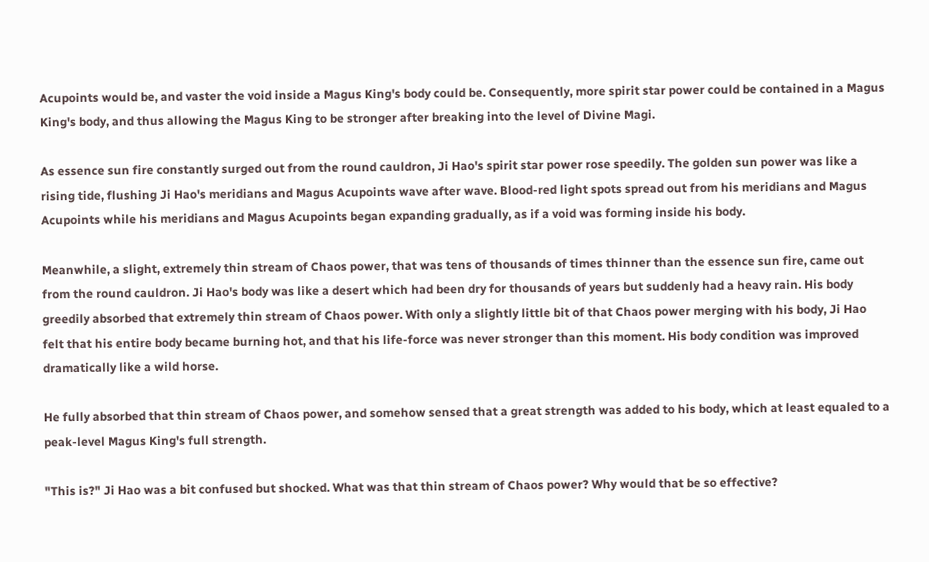Acupoints would be, and vaster the void inside a Magus King's body could be. Consequently, more spirit star power could be contained in a Magus King's body, and thus allowing the Magus King to be stronger after breaking into the level of Divine Magi.

As essence sun fire constantly surged out from the round cauldron, Ji Hao's spirit star power rose speedily. The golden sun power was like a rising tide, flushing Ji Hao's meridians and Magus Acupoints wave after wave. Blood-red light spots spread out from his meridians and Magus Acupoints while his meridians and Magus Acupoints began expanding gradually, as if a void was forming inside his body.

Meanwhile, a slight, extremely thin stream of Chaos power, that was tens of thousands of times thinner than the essence sun fire, came out from the round cauldron. Ji Hao's body was like a desert which had been dry for thousands of years but suddenly had a heavy rain. His body greedily absorbed that extremely thin stream of Chaos power. With only a slightly little bit of that Chaos power merging with his body, Ji Hao felt that his entire body became burning hot, and that his life-force was never stronger than this moment. His body condition was improved dramatically like a wild horse.

He fully absorbed that thin stream of Chaos power, and somehow sensed that a great strength was added to his body, which at least equaled to a peak-level Magus King's full strength.

"This is?" Ji Hao was a bit confused but shocked. What was that thin stream of Chaos power? Why would that be so effective?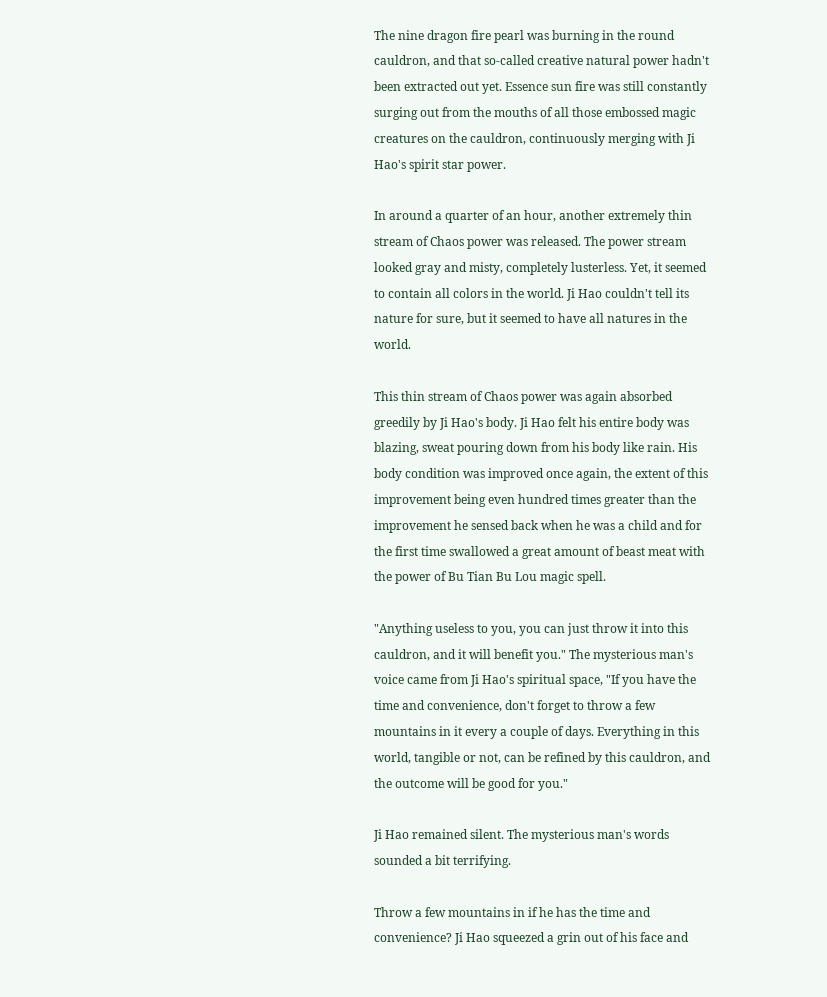The nine dragon fire pearl was burning in the round cauldron, and that so-called creative natural power hadn't been extracted out yet. Essence sun fire was still constantly surging out from the mouths of all those embossed magic creatures on the cauldron, continuously merging with Ji Hao's spirit star power.

In around a quarter of an hour, another extremely thin stream of Chaos power was released. The power stream looked gray and misty, completely lusterless. Yet, it seemed to contain all colors in the world. Ji Hao couldn't tell its nature for sure, but it seemed to have all natures in the world.

This thin stream of Chaos power was again absorbed greedily by Ji Hao's body. Ji Hao felt his entire body was blazing, sweat pouring down from his body like rain. His body condition was improved once again, the extent of this improvement being even hundred times greater than the improvement he sensed back when he was a child and for the first time swallowed a great amount of beast meat with the power of Bu Tian Bu Lou magic spell.

"Anything useless to you, you can just throw it into this cauldron, and it will benefit you." The mysterious man's voice came from Ji Hao's spiritual space, "If you have the time and convenience, don't forget to throw a few mountains in it every a couple of days. Everything in this world, tangible or not, can be refined by this cauldron, and the outcome will be good for you."

Ji Hao remained silent. The mysterious man's words sounded a bit terrifying.

Throw a few mountains in if he has the time and convenience? Ji Hao squeezed a grin out of his face and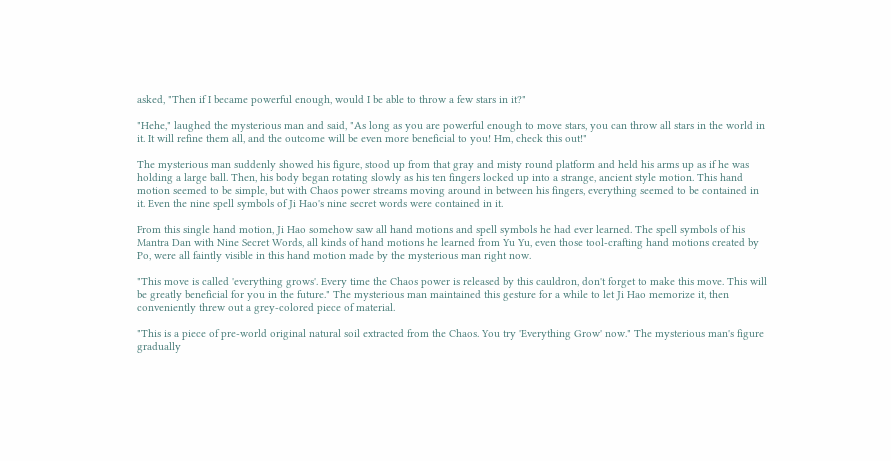asked, "Then if I became powerful enough, would I be able to throw a few stars in it?"

"Hehe," laughed the mysterious man and said, "As long as you are powerful enough to move stars, you can throw all stars in the world in it. It will refine them all, and the outcome will be even more beneficial to you! Hm, check this out!"

The mysterious man suddenly showed his figure, stood up from that gray and misty round platform and held his arms up as if he was holding a large ball. Then, his body began rotating slowly as his ten fingers locked up into a strange, ancient style motion. This hand motion seemed to be simple, but with Chaos power streams moving around in between his fingers, everything seemed to be contained in it. Even the nine spell symbols of Ji Hao's nine secret words were contained in it.

From this single hand motion, Ji Hao somehow saw all hand motions and spell symbols he had ever learned. The spell symbols of his Mantra Dan with Nine Secret Words, all kinds of hand motions he learned from Yu Yu, even those tool-crafting hand motions created by Po, were all faintly visible in this hand motion made by the mysterious man right now.

"This move is called 'everything grows'. Every time the Chaos power is released by this cauldron, don't forget to make this move. This will be greatly beneficial for you in the future." The mysterious man maintained this gesture for a while to let Ji Hao memorize it, then conveniently threw out a grey-colored piece of material.

"This is a piece of pre-world original natural soil extracted from the Chaos. You try 'Everything Grow' now." The mysterious man's figure gradually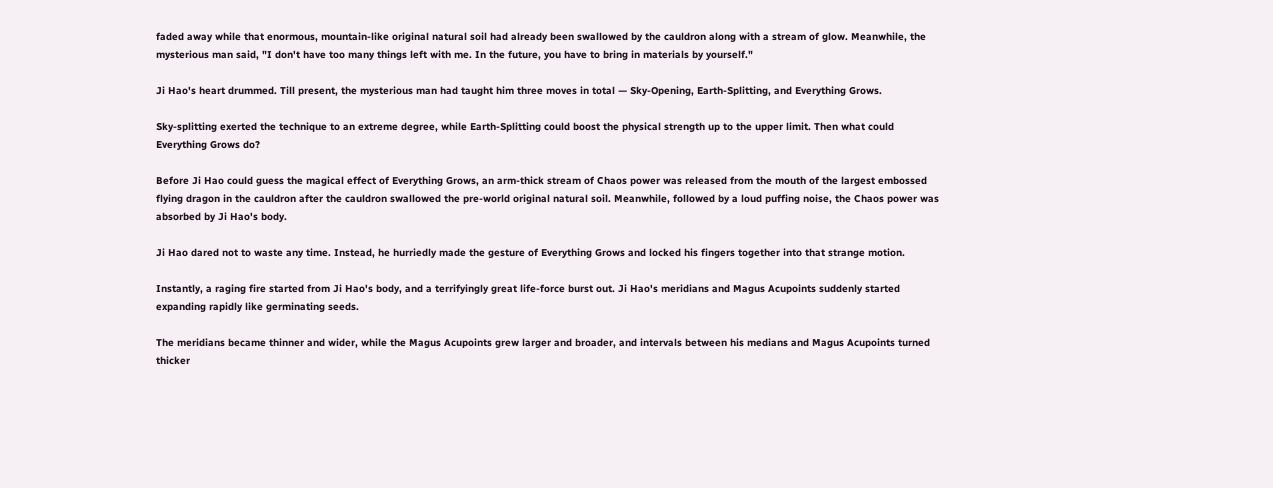faded away while that enormous, mountain-like original natural soil had already been swallowed by the cauldron along with a stream of glow. Meanwhile, the mysterious man said, "I don't have too many things left with me. In the future, you have to bring in materials by yourself."

Ji Hao's heart drummed. Till present, the mysterious man had taught him three moves in total — Sky-Opening, Earth-Splitting, and Everything Grows.

Sky-splitting exerted the technique to an extreme degree, while Earth-Splitting could boost the physical strength up to the upper limit. Then what could Everything Grows do?

Before Ji Hao could guess the magical effect of Everything Grows, an arm-thick stream of Chaos power was released from the mouth of the largest embossed flying dragon in the cauldron after the cauldron swallowed the pre-world original natural soil. Meanwhile, followed by a loud puffing noise, the Chaos power was absorbed by Ji Hao's body.

Ji Hao dared not to waste any time. Instead, he hurriedly made the gesture of Everything Grows and locked his fingers together into that strange motion.

Instantly, a raging fire started from Ji Hao's body, and a terrifyingly great life-force burst out. Ji Hao's meridians and Magus Acupoints suddenly started expanding rapidly like germinating seeds.

The meridians became thinner and wider, while the Magus Acupoints grew larger and broader, and intervals between his medians and Magus Acupoints turned thicker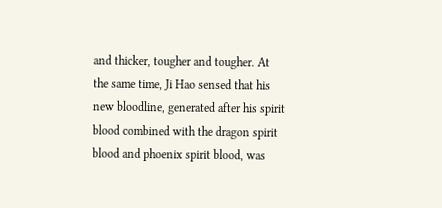and thicker, tougher and tougher. At the same time, Ji Hao sensed that his new bloodline, generated after his spirit blood combined with the dragon spirit blood and phoenix spirit blood, was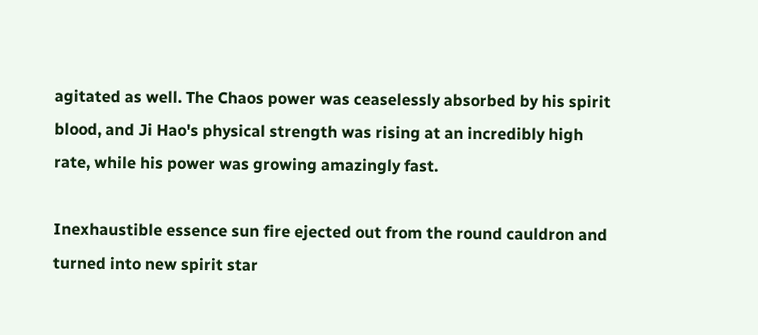agitated as well. The Chaos power was ceaselessly absorbed by his spirit blood, and Ji Hao's physical strength was rising at an incredibly high rate, while his power was growing amazingly fast.

Inexhaustible essence sun fire ejected out from the round cauldron and turned into new spirit star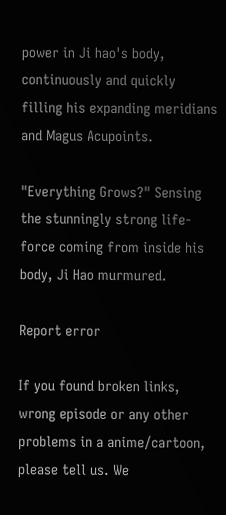power in Ji hao's body, continuously and quickly filling his expanding meridians and Magus Acupoints.

"Everything Grows?" Sensing the stunningly strong life-force coming from inside his body, Ji Hao murmured.

Report error

If you found broken links, wrong episode or any other problems in a anime/cartoon, please tell us. We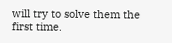will try to solve them the first time.